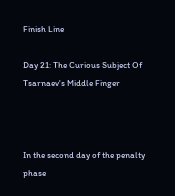Finish Line

Day 21: The Curious Subject Of Tsarnaev's Middle Finger



In the second day of the penalty phase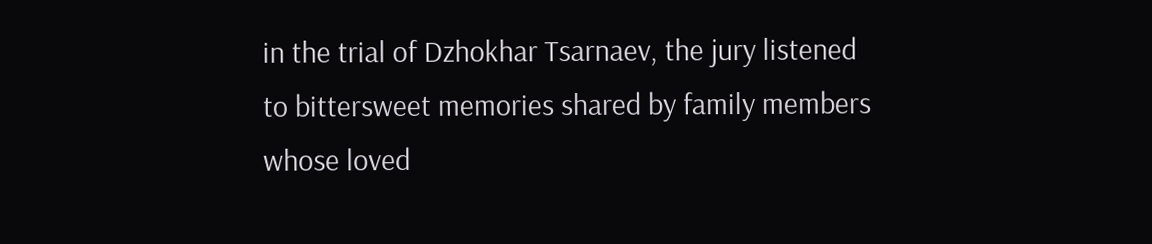in the trial of Dzhokhar Tsarnaev, the jury listened to bittersweet memories shared by family members whose loved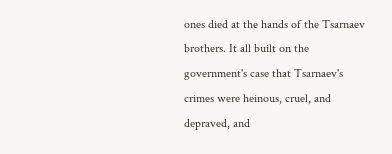ones died at the hands of the Tsarnaev brothers. It all built on the government's case that Tsarnaev's crimes were heinous, cruel, and depraved, and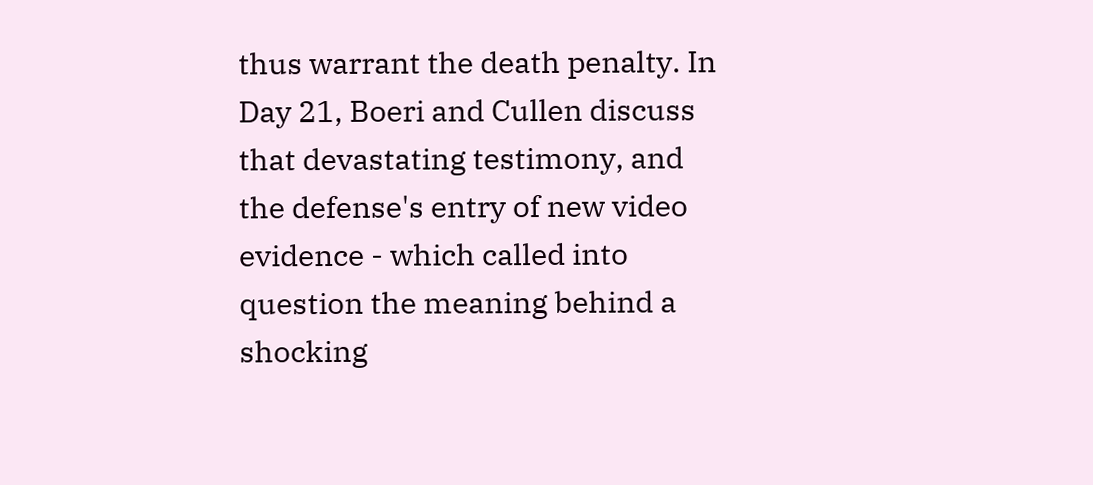thus warrant the death penalty. In Day 21, Boeri and Cullen discuss that devastating testimony, and the defense's entry of new video evidence - which called into question the meaning behind a shocking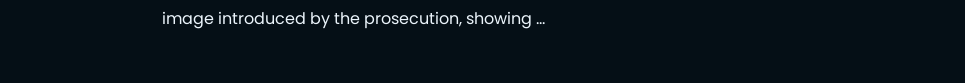image introduced by the prosecution, showing …